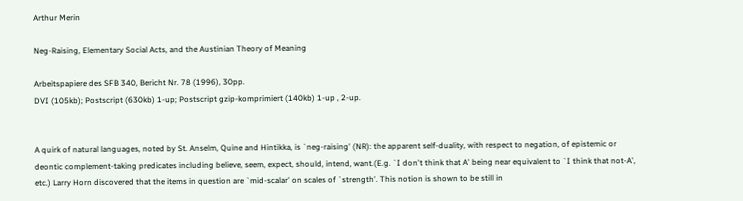Arthur Merin

Neg-Raising, Elementary Social Acts, and the Austinian Theory of Meaning

Arbeitspapiere des SFB 340, Bericht Nr. 78 (1996), 30pp.
DVI (105kb); Postscript (630kb) 1-up; Postscript gzip-komprimiert (140kb) 1-up , 2-up.


A quirk of natural languages, noted by St. Anselm, Quine and Hintikka, is `neg-raising' (NR): the apparent self-duality, with respect to negation, of epistemic or deontic complement-taking predicates including believe, seem, expect, should, intend, want.(E.g. `I don't think that A' being near equivalent to `I think that not-A', etc.) Larry Horn discovered that the items in question are `mid-scalar' on scales of `strength'. This notion is shown to be still in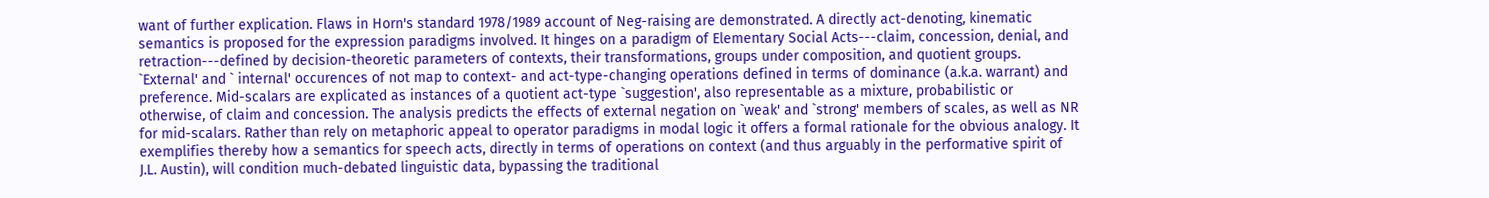want of further explication. Flaws in Horn's standard 1978/1989 account of Neg-raising are demonstrated. A directly act-denoting, kinematic semantics is proposed for the expression paradigms involved. It hinges on a paradigm of Elementary Social Acts---claim, concession, denial, and retraction---defined by decision-theoretic parameters of contexts, their transformations, groups under composition, and quotient groups. `External' and ` internal' occurences of not map to context- and act-type-changing operations defined in terms of dominance (a.k.a. warrant) and preference. Mid-scalars are explicated as instances of a quotient act-type `suggestion', also representable as a mixture, probabilistic or otherwise, of claim and concession. The analysis predicts the effects of external negation on `weak' and `strong' members of scales, as well as NR for mid-scalars. Rather than rely on metaphoric appeal to operator paradigms in modal logic it offers a formal rationale for the obvious analogy. It exemplifies thereby how a semantics for speech acts, directly in terms of operations on context (and thus arguably in the performative spirit of J.L. Austin), will condition much-debated linguistic data, bypassing the traditional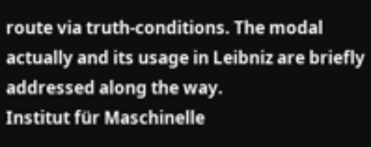route via truth-conditions. The modal actually and its usage in Leibniz are briefly addressed along the way.
Institut für Maschinelle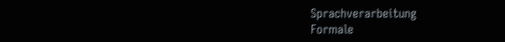Sprachverarbeitung
Formale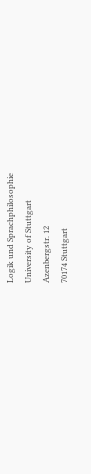Logik und Sprachphilosophie
University of Stuttgart
Azenbergstr. 12
70174 Stuttgart